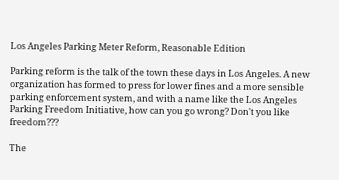Los Angeles Parking Meter Reform, Reasonable Edition

Parking reform is the talk of the town these days in Los Angeles. A new organization has formed to press for lower fines and a more sensible parking enforcement system, and with a name like the Los Angeles Parking Freedom Initiative, how can you go wrong? Don't you like freedom???

The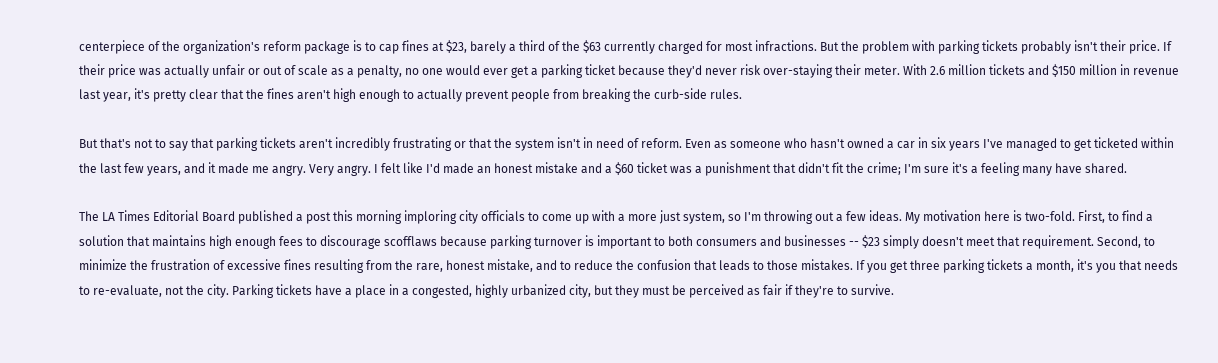centerpiece of the organization's reform package is to cap fines at $23, barely a third of the $63 currently charged for most infractions. But the problem with parking tickets probably isn't their price. If their price was actually unfair or out of scale as a penalty, no one would ever get a parking ticket because they'd never risk over-staying their meter. With 2.6 million tickets and $150 million in revenue last year, it's pretty clear that the fines aren't high enough to actually prevent people from breaking the curb-side rules.

But that's not to say that parking tickets aren't incredibly frustrating or that the system isn't in need of reform. Even as someone who hasn't owned a car in six years I've managed to get ticketed within the last few years, and it made me angry. Very angry. I felt like I'd made an honest mistake and a $60 ticket was a punishment that didn't fit the crime; I'm sure it's a feeling many have shared.

The LA Times Editorial Board published a post this morning imploring city officials to come up with a more just system, so I'm throwing out a few ideas. My motivation here is two-fold. First, to find a solution that maintains high enough fees to discourage scofflaws because parking turnover is important to both consumers and businesses -- $23 simply doesn't meet that requirement. Second, to minimize the frustration of excessive fines resulting from the rare, honest mistake, and to reduce the confusion that leads to those mistakes. If you get three parking tickets a month, it's you that needs to re-evaluate, not the city. Parking tickets have a place in a congested, highly urbanized city, but they must be perceived as fair if they're to survive.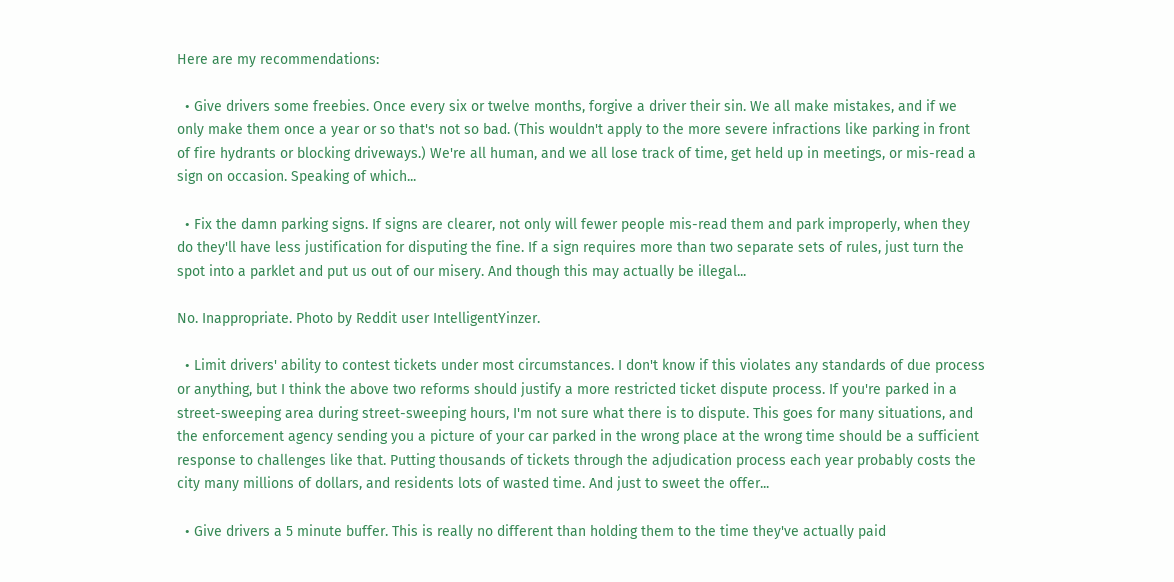Here are my recommendations:

  • Give drivers some freebies. Once every six or twelve months, forgive a driver their sin. We all make mistakes, and if we only make them once a year or so that's not so bad. (This wouldn't apply to the more severe infractions like parking in front of fire hydrants or blocking driveways.) We're all human, and we all lose track of time, get held up in meetings, or mis-read a sign on occasion. Speaking of which...

  • Fix the damn parking signs. If signs are clearer, not only will fewer people mis-read them and park improperly, when they do they'll have less justification for disputing the fine. If a sign requires more than two separate sets of rules, just turn the spot into a parklet and put us out of our misery. And though this may actually be illegal...

No. Inappropriate. Photo by Reddit user IntelligentYinzer.

  • Limit drivers' ability to contest tickets under most circumstances. I don't know if this violates any standards of due process or anything, but I think the above two reforms should justify a more restricted ticket dispute process. If you're parked in a street-sweeping area during street-sweeping hours, I'm not sure what there is to dispute. This goes for many situations, and the enforcement agency sending you a picture of your car parked in the wrong place at the wrong time should be a sufficient response to challenges like that. Putting thousands of tickets through the adjudication process each year probably costs the city many millions of dollars, and residents lots of wasted time. And just to sweet the offer...

  • Give drivers a 5 minute buffer. This is really no different than holding them to the time they've actually paid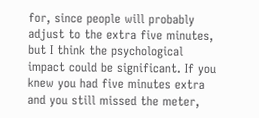for, since people will probably adjust to the extra five minutes, but I think the psychological impact could be significant. If you knew you had five minutes extra and you still missed the meter,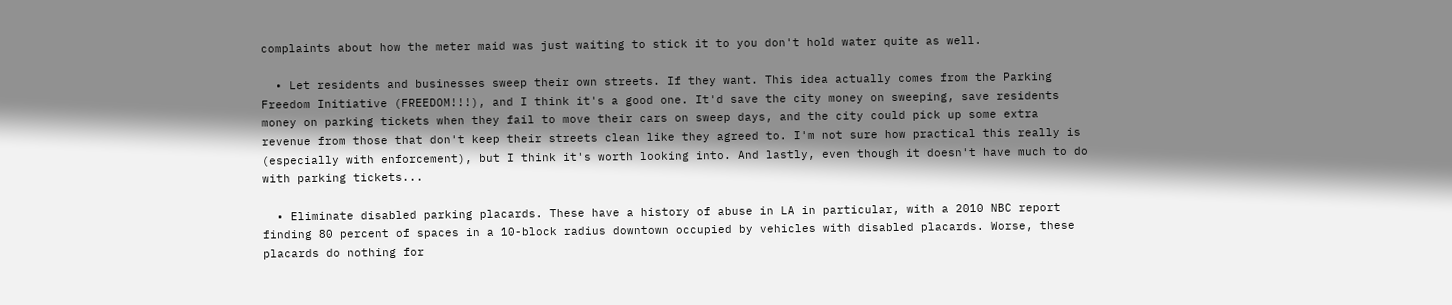complaints about how the meter maid was just waiting to stick it to you don't hold water quite as well.

  • Let residents and businesses sweep their own streets. If they want. This idea actually comes from the Parking Freedom Initiative (FREEDOM!!!), and I think it's a good one. It'd save the city money on sweeping, save residents money on parking tickets when they fail to move their cars on sweep days, and the city could pick up some extra revenue from those that don't keep their streets clean like they agreed to. I'm not sure how practical this really is (especially with enforcement), but I think it's worth looking into. And lastly, even though it doesn't have much to do with parking tickets...

  • Eliminate disabled parking placards. These have a history of abuse in LA in particular, with a 2010 NBC report finding 80 percent of spaces in a 10-block radius downtown occupied by vehicles with disabled placards. Worse, these placards do nothing for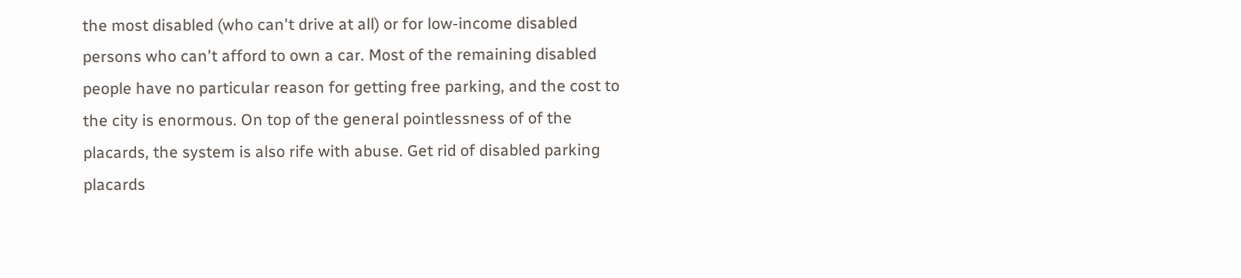the most disabled (who can't drive at all) or for low-income disabled persons who can't afford to own a car. Most of the remaining disabled people have no particular reason for getting free parking, and the cost to the city is enormous. On top of the general pointlessness of of the placards, the system is also rife with abuse. Get rid of disabled parking placards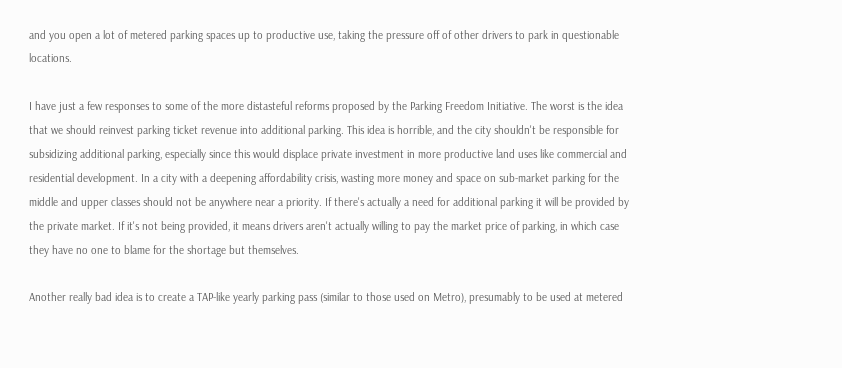and you open a lot of metered parking spaces up to productive use, taking the pressure off of other drivers to park in questionable locations.

I have just a few responses to some of the more distasteful reforms proposed by the Parking Freedom Initiative. The worst is the idea that we should reinvest parking ticket revenue into additional parking. This idea is horrible, and the city shouldn't be responsible for subsidizing additional parking, especially since this would displace private investment in more productive land uses like commercial and residential development. In a city with a deepening affordability crisis, wasting more money and space on sub-market parking for the middle and upper classes should not be anywhere near a priority. If there's actually a need for additional parking it will be provided by the private market. If it's not being provided, it means drivers aren't actually willing to pay the market price of parking, in which case they have no one to blame for the shortage but themselves.

Another really bad idea is to create a TAP-like yearly parking pass (similar to those used on Metro), presumably to be used at metered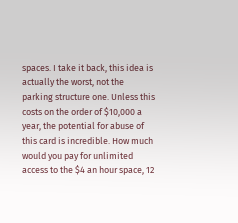spaces. I take it back, this idea is actually the worst, not the parking structure one. Unless this costs on the order of $10,000 a year, the potential for abuse of this card is incredible. How much would you pay for unlimited access to the $4 an hour space, 12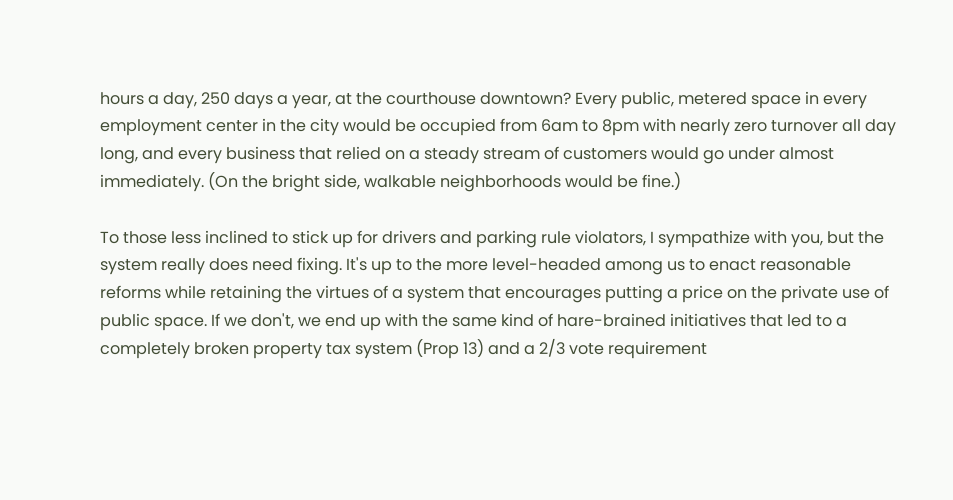hours a day, 250 days a year, at the courthouse downtown? Every public, metered space in every employment center in the city would be occupied from 6am to 8pm with nearly zero turnover all day long, and every business that relied on a steady stream of customers would go under almost immediately. (On the bright side, walkable neighborhoods would be fine.)

To those less inclined to stick up for drivers and parking rule violators, I sympathize with you, but the system really does need fixing. It's up to the more level-headed among us to enact reasonable reforms while retaining the virtues of a system that encourages putting a price on the private use of public space. If we don't, we end up with the same kind of hare-brained initiatives that led to a completely broken property tax system (Prop 13) and a 2/3 vote requirement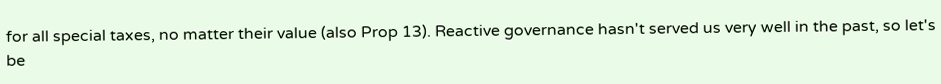for all special taxes, no matter their value (also Prop 13). Reactive governance hasn't served us very well in the past, so let's be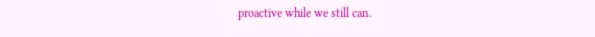proactive while we still can.